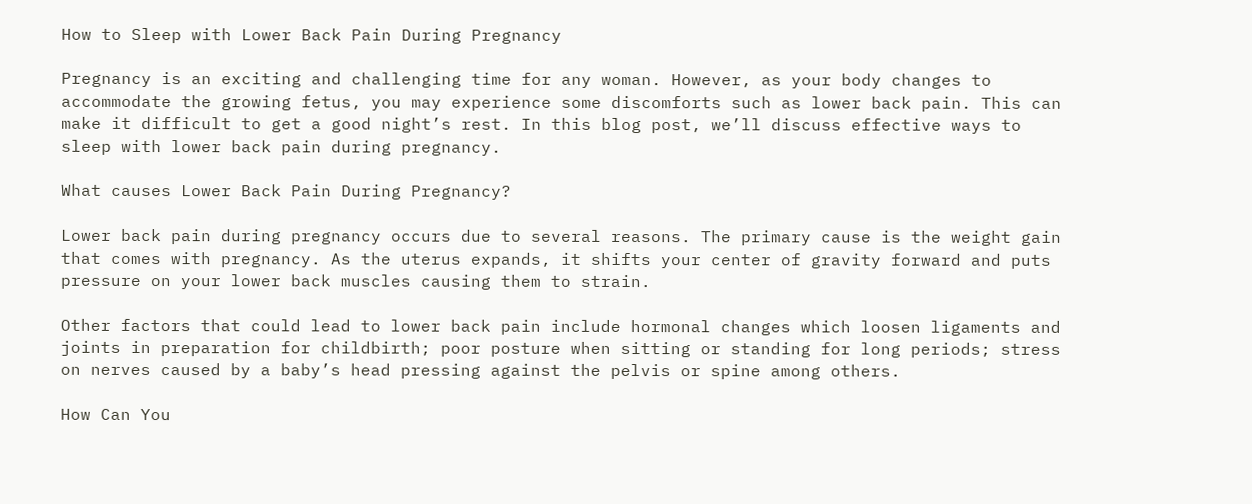How to Sleep with Lower Back Pain During Pregnancy

Pregnancy is an exciting and challenging time for any woman. However, as your body changes to accommodate the growing fetus, you may experience some discomforts such as lower back pain. This can make it difficult to get a good night’s rest. In this blog post, we’ll discuss effective ways to sleep with lower back pain during pregnancy.

What causes Lower Back Pain During Pregnancy?

Lower back pain during pregnancy occurs due to several reasons. The primary cause is the weight gain that comes with pregnancy. As the uterus expands, it shifts your center of gravity forward and puts pressure on your lower back muscles causing them to strain.

Other factors that could lead to lower back pain include hormonal changes which loosen ligaments and joints in preparation for childbirth; poor posture when sitting or standing for long periods; stress on nerves caused by a baby’s head pressing against the pelvis or spine among others.

How Can You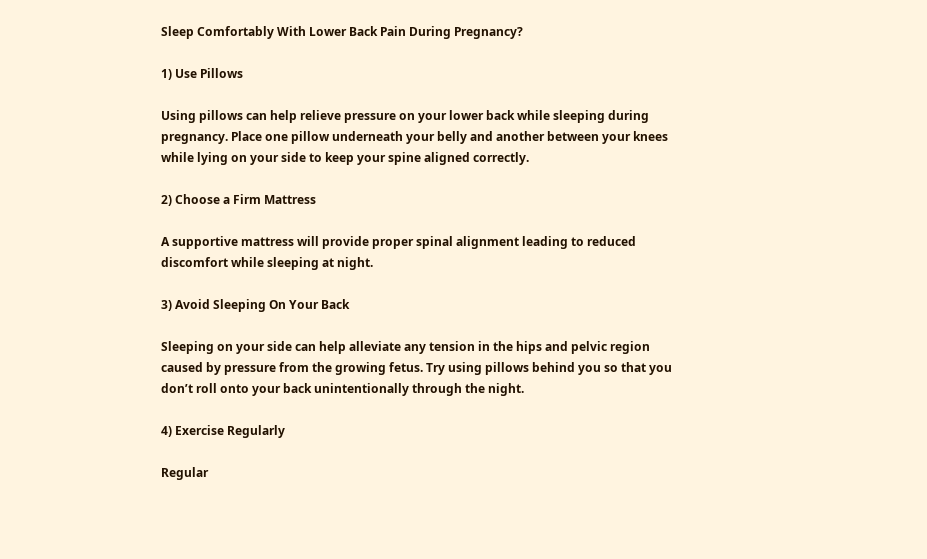Sleep Comfortably With Lower Back Pain During Pregnancy?

1) Use Pillows

Using pillows can help relieve pressure on your lower back while sleeping during pregnancy. Place one pillow underneath your belly and another between your knees while lying on your side to keep your spine aligned correctly.

2) Choose a Firm Mattress

A supportive mattress will provide proper spinal alignment leading to reduced discomfort while sleeping at night.

3) Avoid Sleeping On Your Back

Sleeping on your side can help alleviate any tension in the hips and pelvic region caused by pressure from the growing fetus. Try using pillows behind you so that you don’t roll onto your back unintentionally through the night.

4) Exercise Regularly

Regular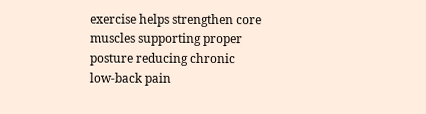exercise helps strengthen core muscles supporting proper posture reducing chronic low-back pain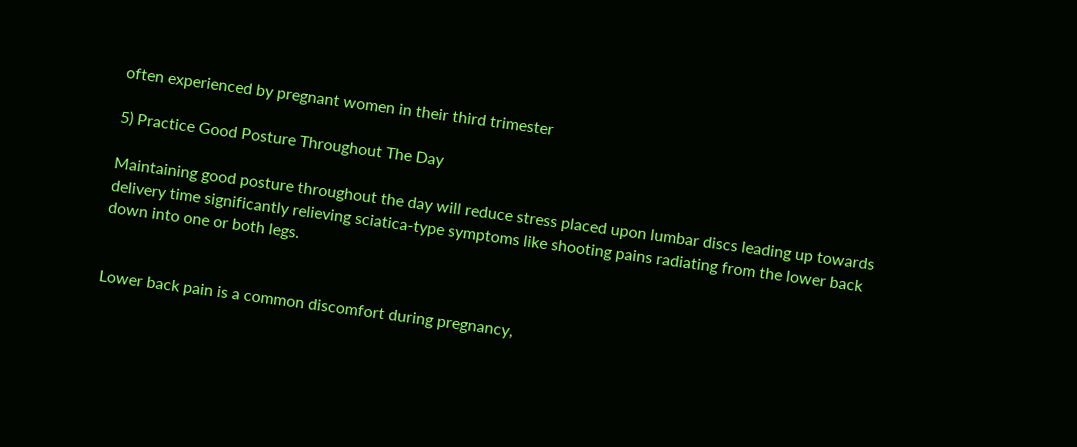often experienced by pregnant women in their third trimester

5) Practice Good Posture Throughout The Day

Maintaining good posture throughout the day will reduce stress placed upon lumbar discs leading up towards delivery time significantly relieving sciatica-type symptoms like shooting pains radiating from the lower back down into one or both legs.


Lower back pain is a common discomfort during pregnancy,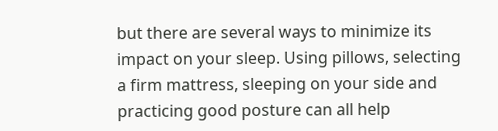but there are several ways to minimize its impact on your sleep. Using pillows, selecting a firm mattress, sleeping on your side and practicing good posture can all help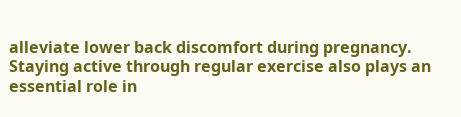alleviate lower back discomfort during pregnancy. Staying active through regular exercise also plays an essential role in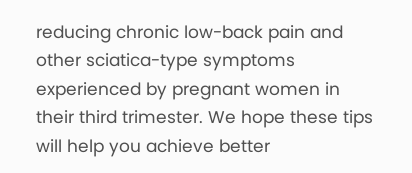reducing chronic low-back pain and other sciatica-type symptoms experienced by pregnant women in their third trimester. We hope these tips will help you achieve better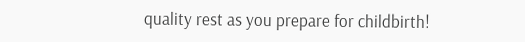quality rest as you prepare for childbirth!